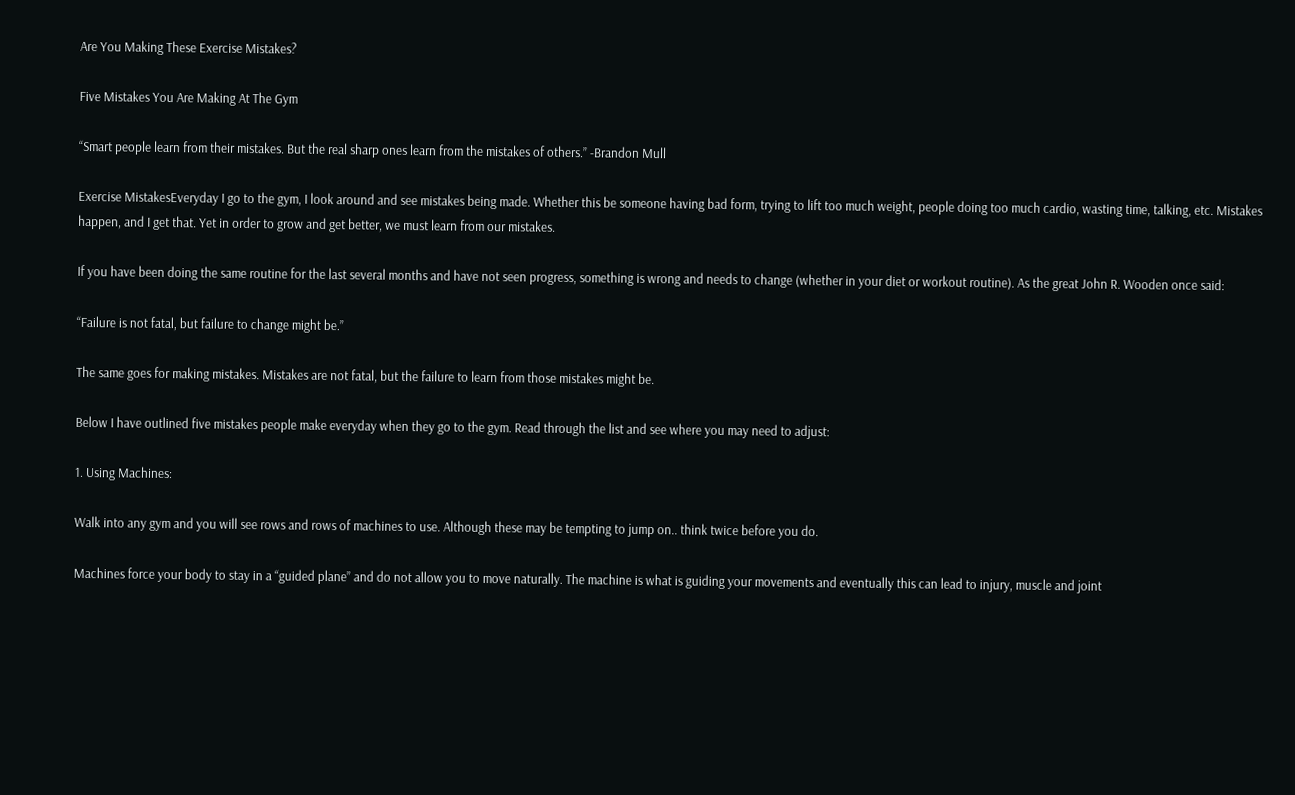Are You Making These Exercise Mistakes?

Five Mistakes You Are Making At The Gym

“Smart people learn from their mistakes. But the real sharp ones learn from the mistakes of others.” -Brandon Mull

Exercise MistakesEveryday I go to the gym, I look around and see mistakes being made. Whether this be someone having bad form, trying to lift too much weight, people doing too much cardio, wasting time, talking, etc. Mistakes happen, and I get that. Yet in order to grow and get better, we must learn from our mistakes.

If you have been doing the same routine for the last several months and have not seen progress, something is wrong and needs to change (whether in your diet or workout routine). As the great John R. Wooden once said:

“Failure is not fatal, but failure to change might be.”

The same goes for making mistakes. Mistakes are not fatal, but the failure to learn from those mistakes might be.

Below I have outlined five mistakes people make everyday when they go to the gym. Read through the list and see where you may need to adjust:

1. Using Machines:

Walk into any gym and you will see rows and rows of machines to use. Although these may be tempting to jump on.. think twice before you do.

Machines force your body to stay in a “guided plane” and do not allow you to move naturally. The machine is what is guiding your movements and eventually this can lead to injury, muscle and joint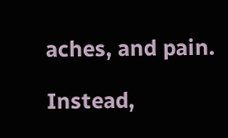aches, and pain.

Instead,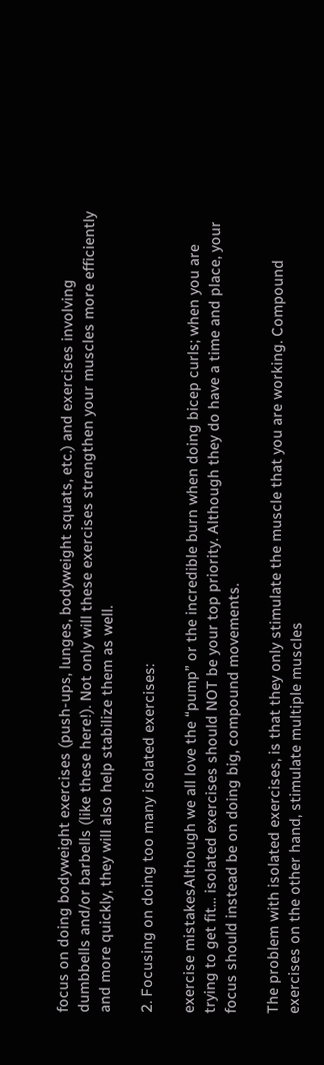focus on doing bodyweight exercises (push-ups, lunges, bodyweight squats, etc.) and exercises involving dumbbells and/or barbells (like these here!). Not only will these exercises strengthen your muscles more efficiently and more quickly, they will also help stabilize them as well.

2. Focusing on doing too many isolated exercises:

exercise mistakesAlthough we all love the “pump” or the incredible burn when doing bicep curls; when you are trying to get fit… isolated exercises should NOT be your top priority. Although they do have a time and place, your focus should instead be on doing big, compound movements.

The problem with isolated exercises, is that they only stimulate the muscle that you are working. Compound exercises on the other hand, stimulate multiple muscles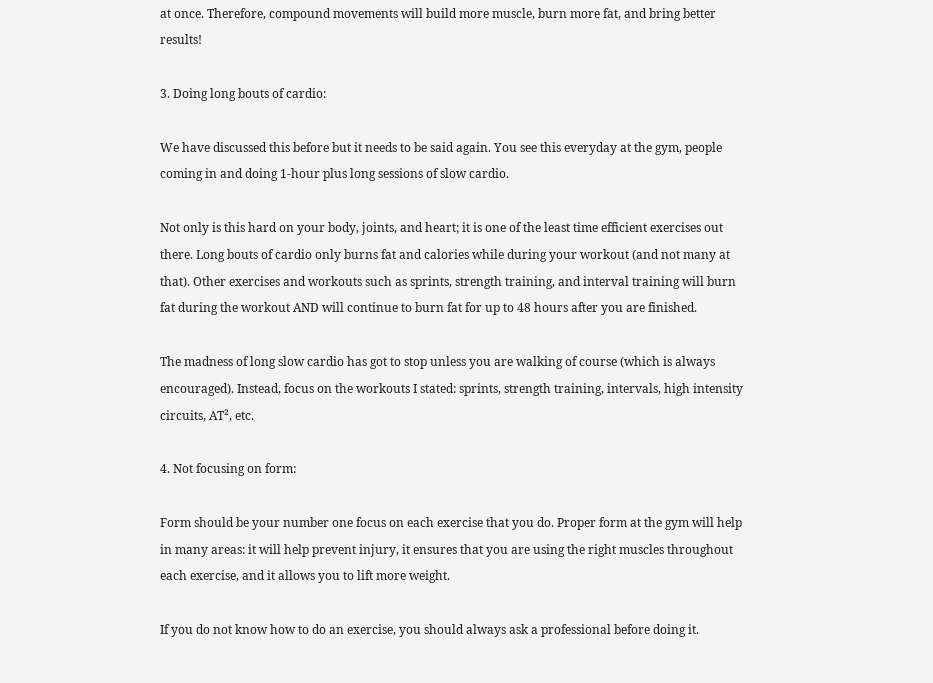at once. Therefore, compound movements will build more muscle, burn more fat, and bring better results!

3. Doing long bouts of cardio:

We have discussed this before but it needs to be said again. You see this everyday at the gym, people coming in and doing 1-hour plus long sessions of slow cardio.

Not only is this hard on your body, joints, and heart; it is one of the least time efficient exercises out there. Long bouts of cardio only burns fat and calories while during your workout (and not many at that). Other exercises and workouts such as sprints, strength training, and interval training will burn fat during the workout AND will continue to burn fat for up to 48 hours after you are finished.

The madness of long slow cardio has got to stop unless you are walking of course (which is always encouraged). Instead, focus on the workouts I stated: sprints, strength training, intervals, high intensity circuits, AT², etc.

4. Not focusing on form:

Form should be your number one focus on each exercise that you do. Proper form at the gym will help in many areas: it will help prevent injury, it ensures that you are using the right muscles throughout each exercise, and it allows you to lift more weight.

If you do not know how to do an exercise, you should always ask a professional before doing it.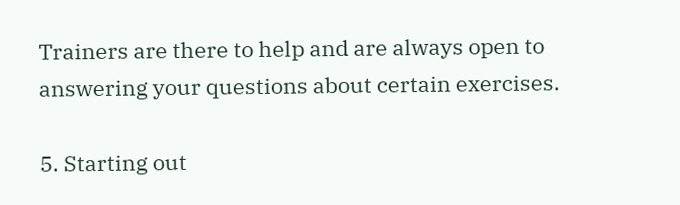Trainers are there to help and are always open to answering your questions about certain exercises.

5. Starting out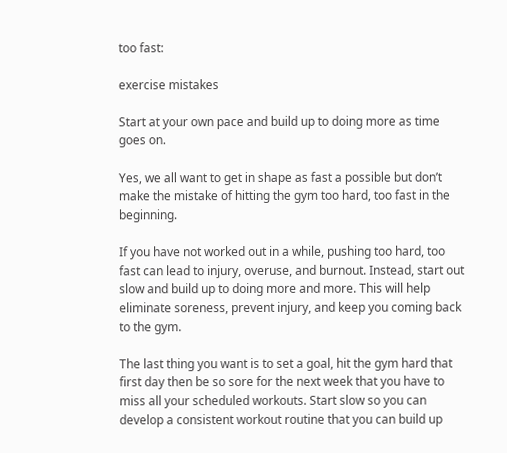too fast:

exercise mistakes

Start at your own pace and build up to doing more as time goes on.

Yes, we all want to get in shape as fast a possible but don’t make the mistake of hitting the gym too hard, too fast in the beginning.

If you have not worked out in a while, pushing too hard, too fast can lead to injury, overuse, and burnout. Instead, start out slow and build up to doing more and more. This will help eliminate soreness, prevent injury, and keep you coming back to the gym.

The last thing you want is to set a goal, hit the gym hard that first day then be so sore for the next week that you have to miss all your scheduled workouts. Start slow so you can develop a consistent workout routine that you can build up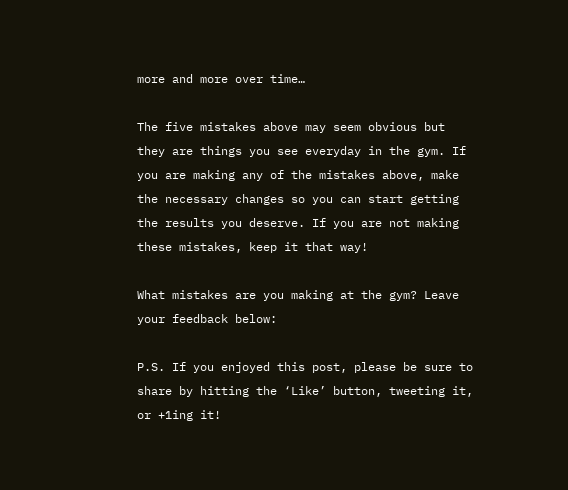more and more over time…

The five mistakes above may seem obvious but they are things you see everyday in the gym. If you are making any of the mistakes above, make the necessary changes so you can start getting the results you deserve. If you are not making these mistakes, keep it that way!

What mistakes are you making at the gym? Leave your feedback below:

P.S. If you enjoyed this post, please be sure to share by hitting the ‘Like’ button, tweeting it, or +1ing it!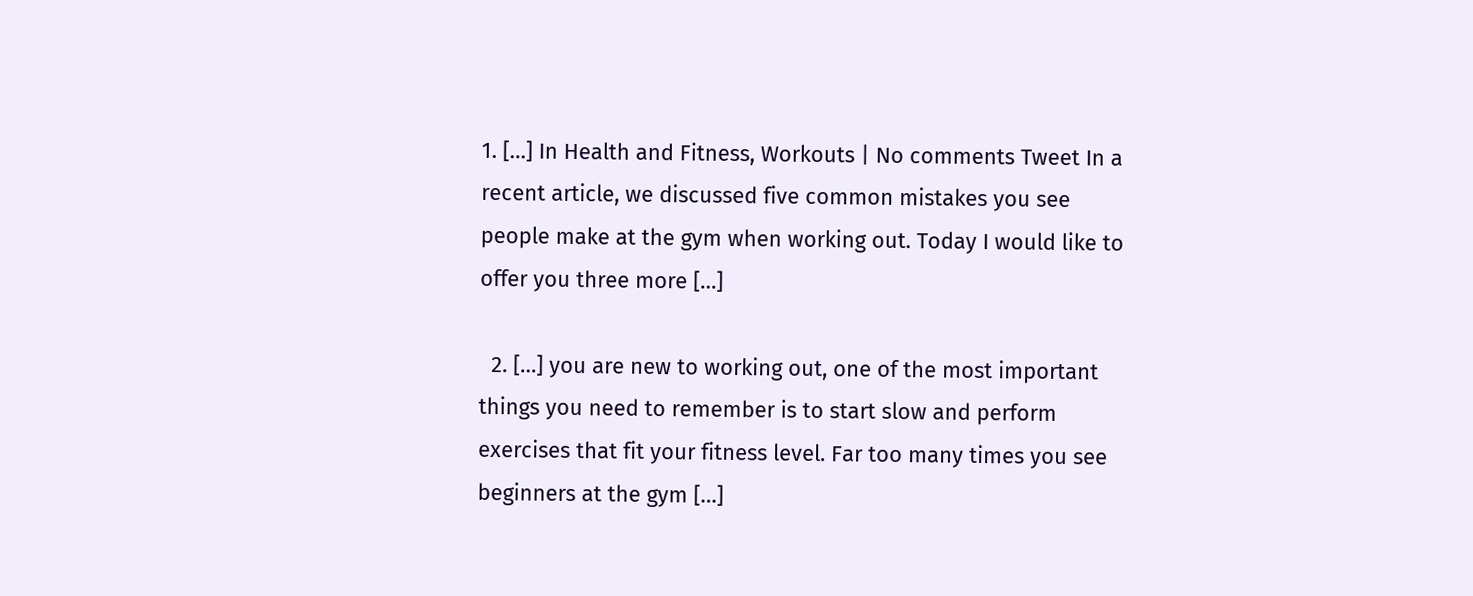1. […] In Health and Fitness, Workouts | No comments Tweet In a recent article, we discussed five common mistakes you see people make at the gym when working out. Today I would like to offer you three more […]

  2. […] you are new to working out, one of the most important things you need to remember is to start slow and perform exercises that fit your fitness level. Far too many times you see beginners at the gym […]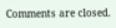Comments are closed.